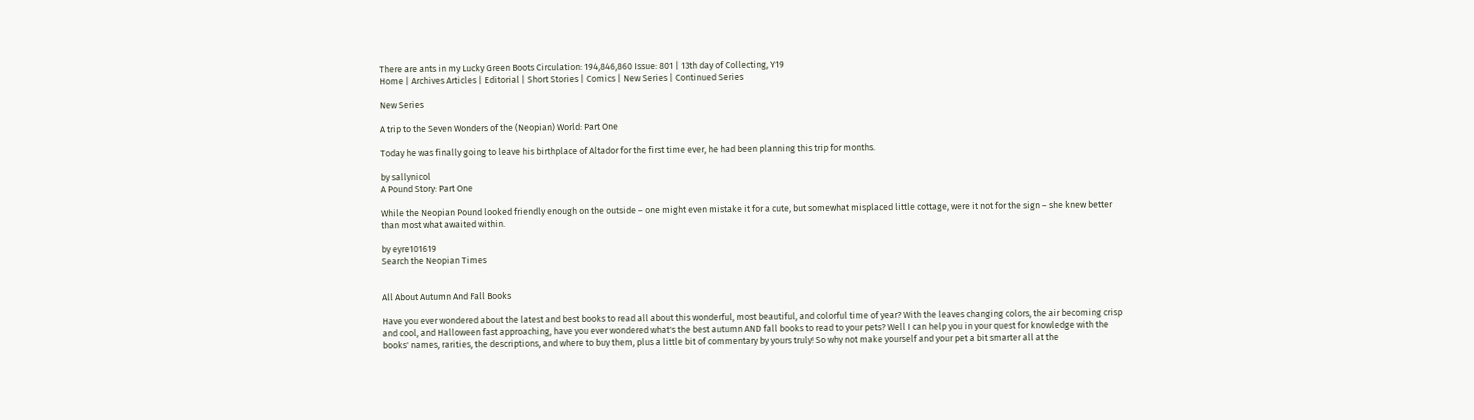There are ants in my Lucky Green Boots Circulation: 194,846,860 Issue: 801 | 13th day of Collecting, Y19
Home | Archives Articles | Editorial | Short Stories | Comics | New Series | Continued Series

New Series

A trip to the Seven Wonders of the (Neopian) World: Part One

Today he was finally going to leave his birthplace of Altador for the first time ever, he had been planning this trip for months.

by sallynicol
A Pound Story: Part One

While the Neopian Pound looked friendly enough on the outside – one might even mistake it for a cute, but somewhat misplaced little cottage, were it not for the sign – she knew better than most what awaited within.

by eyre101619
Search the Neopian Times


All About Autumn And Fall Books

Have you ever wondered about the latest and best books to read all about this wonderful, most beautiful, and colorful time of year? With the leaves changing colors, the air becoming crisp and cool, and Halloween fast approaching, have you ever wondered what's the best autumn AND fall books to read to your pets? Well I can help you in your quest for knowledge with the books' names, rarities, the descriptions, and where to buy them, plus a little bit of commentary by yours truly! So why not make yourself and your pet a bit smarter all at the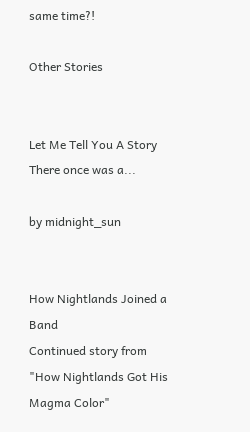same time?!

Other Stories


Let Me Tell You A Story
There once was a...

by midnight_sun


How Nightlands Joined a Band
Continued story from "How Nightlands Got His Magma Color"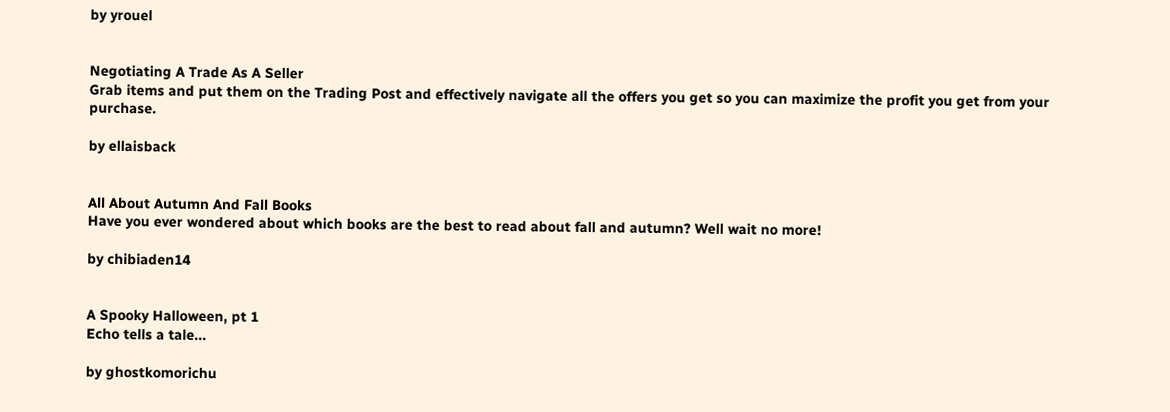by yrouel


Negotiating A Trade As A Seller
Grab items and put them on the Trading Post and effectively navigate all the offers you get so you can maximize the profit you get from your purchase.

by ellaisback


All About Autumn And Fall Books
Have you ever wondered about which books are the best to read about fall and autumn? Well wait no more!

by chibiaden14


A Spooky Halloween, pt 1
Echo tells a tale...

by ghostkomorichu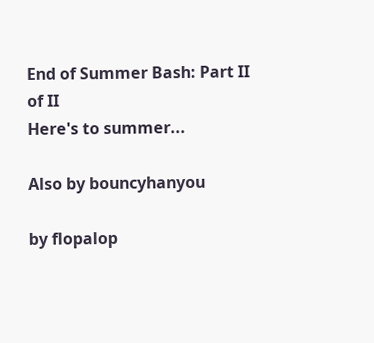End of Summer Bash: Part II of II
Here's to summer...

Also by bouncyhanyou

by flopalop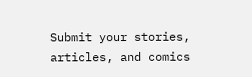Submit your stories, articles, and comics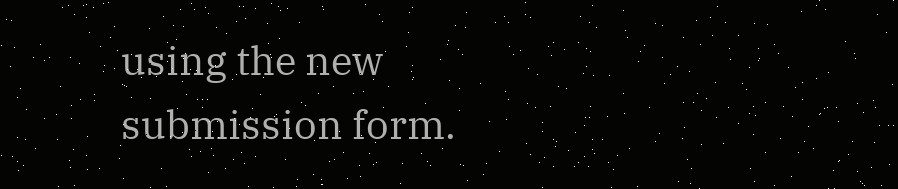using the new submission form.